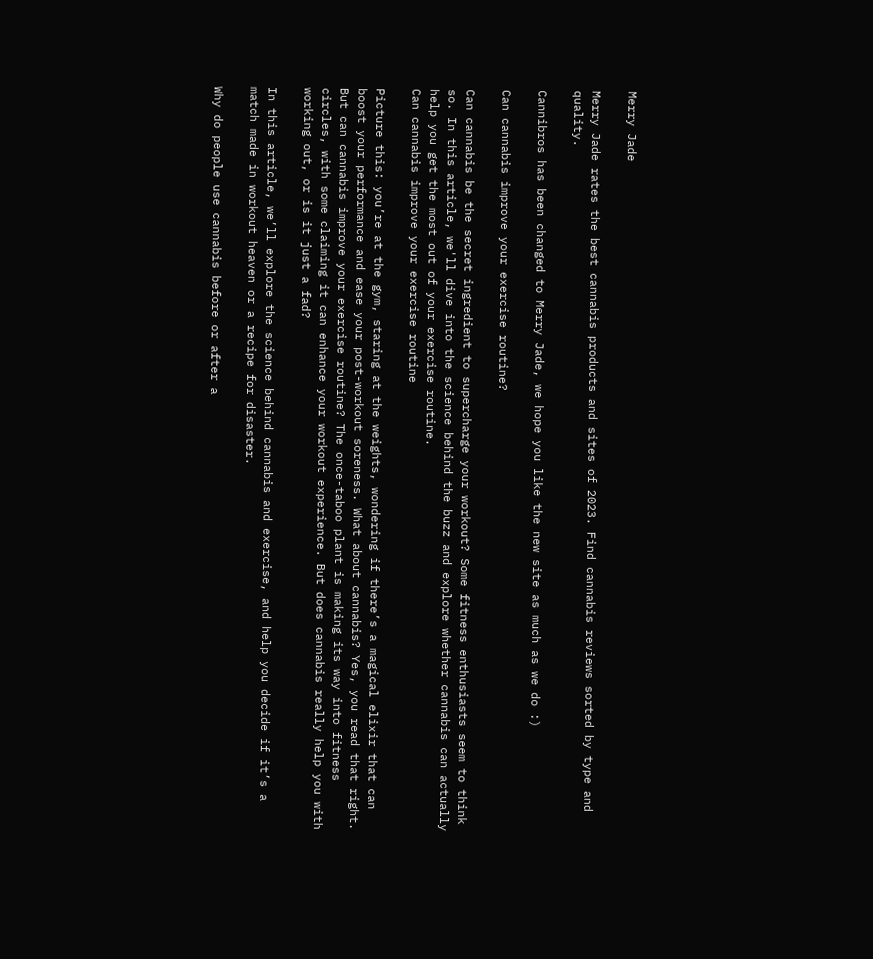Merry Jade

Merry Jade rates the best cannabis products and sites of 2023. Find cannabis reviews sorted by type and quality.

Cannibros has been changed to Merry Jade, we hope you like the new site as much as we do :)

Can cannabis improve your exercise routine?

Can cannabis be the secret ingredient to supercharge your workout? Some fitness enthusiasts seem to think so. In this article, we'll dive into the science behind the buzz and explore whether cannabis can actually help you get the most out of your exercise routine.
Can cannabis improve your exercise routine

Picture this: you’re at the gym, staring at the weights, wondering if there’s a magical elixir that can boost your performance and ease your post-workout soreness. What about cannabis? Yes, you read that right. But can cannabis improve your exercise routine? The once-taboo plant is making its way into fitness circles, with some claiming it can enhance your workout experience. But does cannabis really help you with working out, or is it just a fad?

In this article, we’ll explore the science behind cannabis and exercise, and help you decide if it’s a match made in workout heaven or a recipe for disaster.

Why do people use cannabis before or after a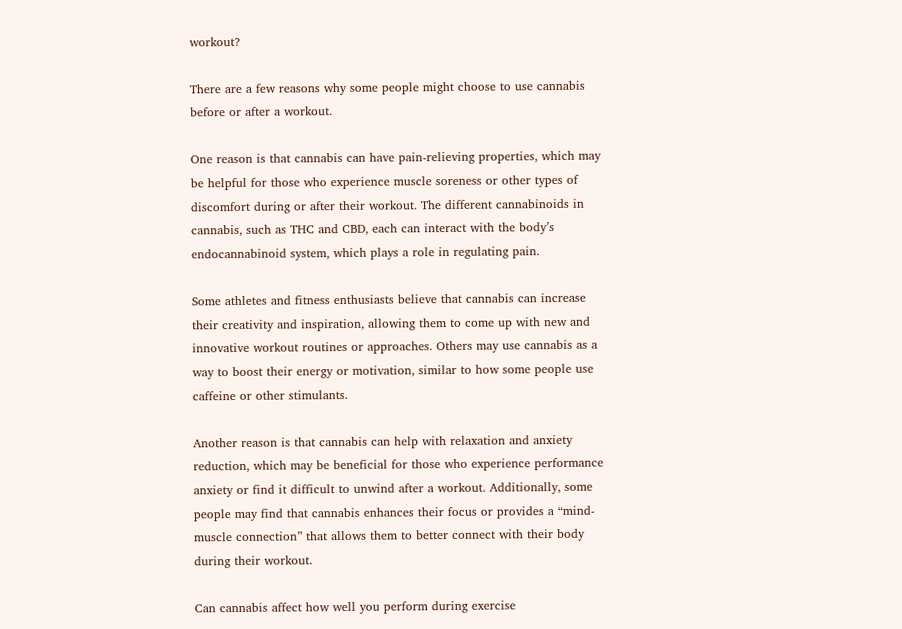workout?

There are a few reasons why some people might choose to use cannabis before or after a workout.

One reason is that cannabis can have pain-relieving properties, which may be helpful for those who experience muscle soreness or other types of discomfort during or after their workout. The different cannabinoids in cannabis, such as THC and CBD, each can interact with the body’s endocannabinoid system, which plays a role in regulating pain.

Some athletes and fitness enthusiasts believe that cannabis can increase their creativity and inspiration, allowing them to come up with new and innovative workout routines or approaches. Others may use cannabis as a way to boost their energy or motivation, similar to how some people use caffeine or other stimulants.

Another reason is that cannabis can help with relaxation and anxiety reduction, which may be beneficial for those who experience performance anxiety or find it difficult to unwind after a workout. Additionally, some people may find that cannabis enhances their focus or provides a “mind-muscle connection” that allows them to better connect with their body during their workout.

Can cannabis affect how well you perform during exercise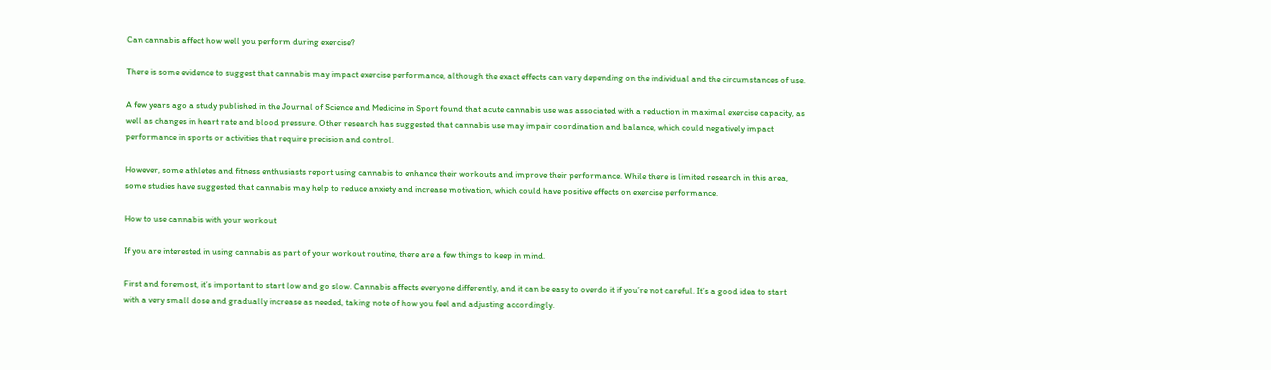Can cannabis affect how well you perform during exercise?

There is some evidence to suggest that cannabis may impact exercise performance, although the exact effects can vary depending on the individual and the circumstances of use.

A few years ago a study published in the Journal of Science and Medicine in Sport found that acute cannabis use was associated with a reduction in maximal exercise capacity, as well as changes in heart rate and blood pressure. Other research has suggested that cannabis use may impair coordination and balance, which could negatively impact performance in sports or activities that require precision and control.

However, some athletes and fitness enthusiasts report using cannabis to enhance their workouts and improve their performance. While there is limited research in this area, some studies have suggested that cannabis may help to reduce anxiety and increase motivation, which could have positive effects on exercise performance.

How to use cannabis with your workout

If you are interested in using cannabis as part of your workout routine, there are a few things to keep in mind.

First and foremost, it’s important to start low and go slow. Cannabis affects everyone differently, and it can be easy to overdo it if you’re not careful. It’s a good idea to start with a very small dose and gradually increase as needed, taking note of how you feel and adjusting accordingly.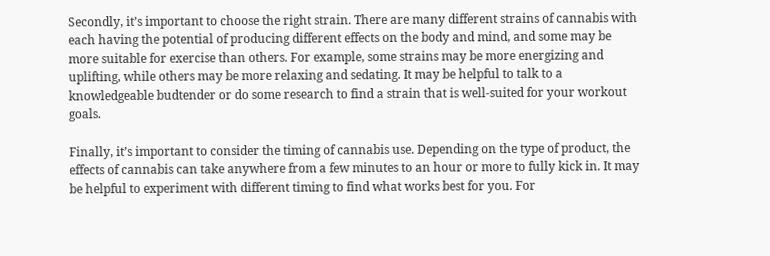Secondly, it’s important to choose the right strain. There are many different strains of cannabis with each having the potential of producing different effects on the body and mind, and some may be more suitable for exercise than others. For example, some strains may be more energizing and uplifting, while others may be more relaxing and sedating. It may be helpful to talk to a knowledgeable budtender or do some research to find a strain that is well-suited for your workout goals.

Finally, it’s important to consider the timing of cannabis use. Depending on the type of product, the effects of cannabis can take anywhere from a few minutes to an hour or more to fully kick in. It may be helpful to experiment with different timing to find what works best for you. For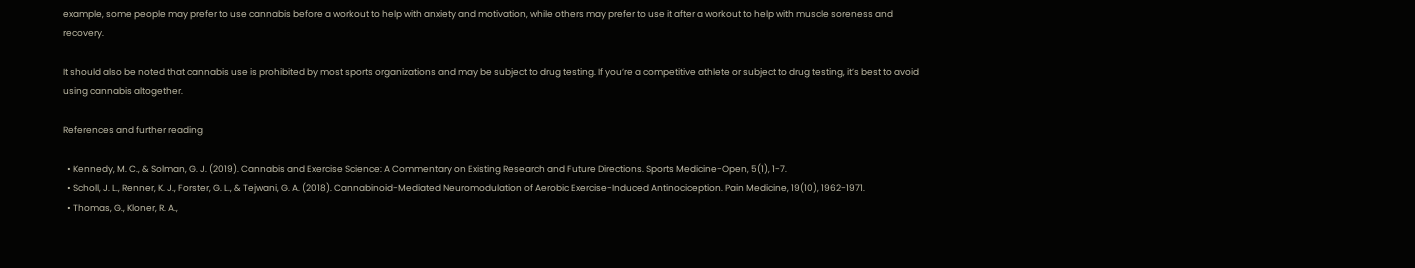example, some people may prefer to use cannabis before a workout to help with anxiety and motivation, while others may prefer to use it after a workout to help with muscle soreness and recovery.

It should also be noted that cannabis use is prohibited by most sports organizations and may be subject to drug testing. If you’re a competitive athlete or subject to drug testing, it’s best to avoid using cannabis altogether.

References and further reading

  • Kennedy, M. C., & Solman, G. J. (2019). Cannabis and Exercise Science: A Commentary on Existing Research and Future Directions. Sports Medicine-Open, 5(1), 1-7.
  • Scholl, J. L., Renner, K. J., Forster, G. L., & Tejwani, G. A. (2018). Cannabinoid-Mediated Neuromodulation of Aerobic Exercise-Induced Antinociception. Pain Medicine, 19(10), 1962-1971.
  • Thomas, G., Kloner, R. A.,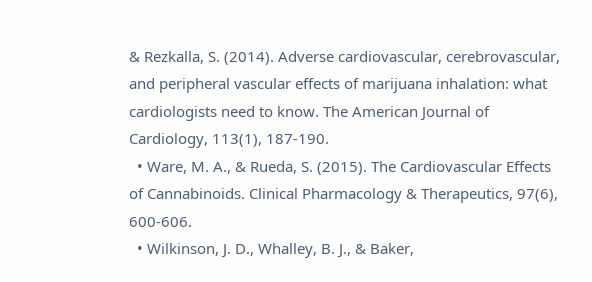& Rezkalla, S. (2014). Adverse cardiovascular, cerebrovascular, and peripheral vascular effects of marijuana inhalation: what cardiologists need to know. The American Journal of Cardiology, 113(1), 187-190.
  • Ware, M. A., & Rueda, S. (2015). The Cardiovascular Effects of Cannabinoids. Clinical Pharmacology & Therapeutics, 97(6), 600-606.
  • Wilkinson, J. D., Whalley, B. J., & Baker,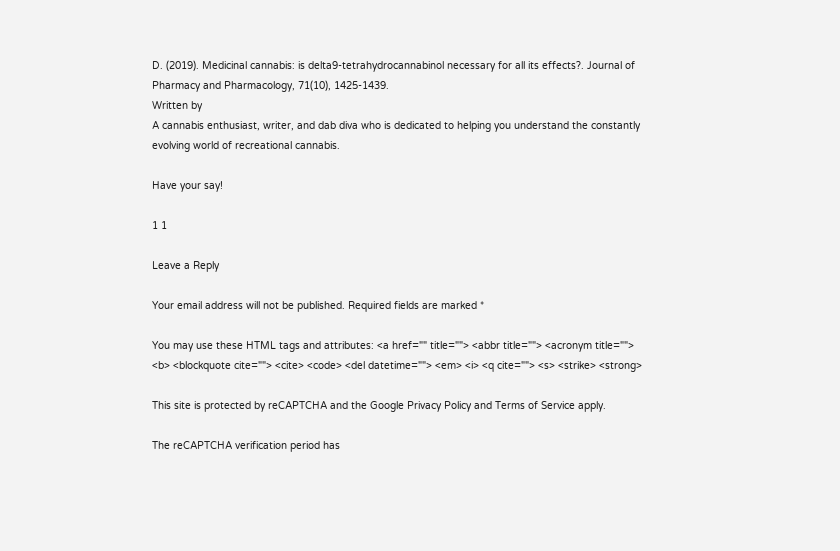D. (2019). Medicinal cannabis: is delta9-tetrahydrocannabinol necessary for all its effects?. Journal of Pharmacy and Pharmacology, 71(10), 1425-1439.
Written by
A cannabis enthusiast, writer, and dab diva who is dedicated to helping you understand the constantly evolving world of recreational cannabis.

Have your say!

1 1

Leave a Reply

Your email address will not be published. Required fields are marked *

You may use these HTML tags and attributes: <a href="" title=""> <abbr title=""> <acronym title=""> <b> <blockquote cite=""> <cite> <code> <del datetime=""> <em> <i> <q cite=""> <s> <strike> <strong>

This site is protected by reCAPTCHA and the Google Privacy Policy and Terms of Service apply.

The reCAPTCHA verification period has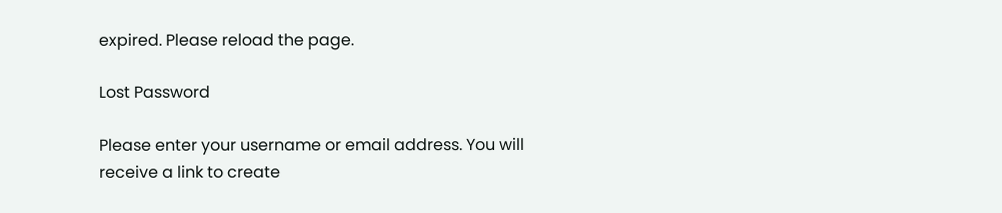expired. Please reload the page.

Lost Password

Please enter your username or email address. You will receive a link to create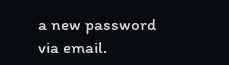a new password via email.